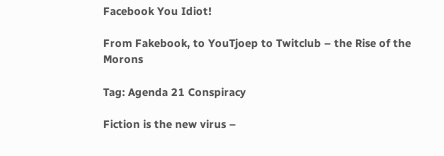Facebook You Idiot!

From Fakebook, to YouTjoep to Twitclub – the Rise of the Morons

Tag: Agenda 21 Conspiracy

Fiction is the new virus –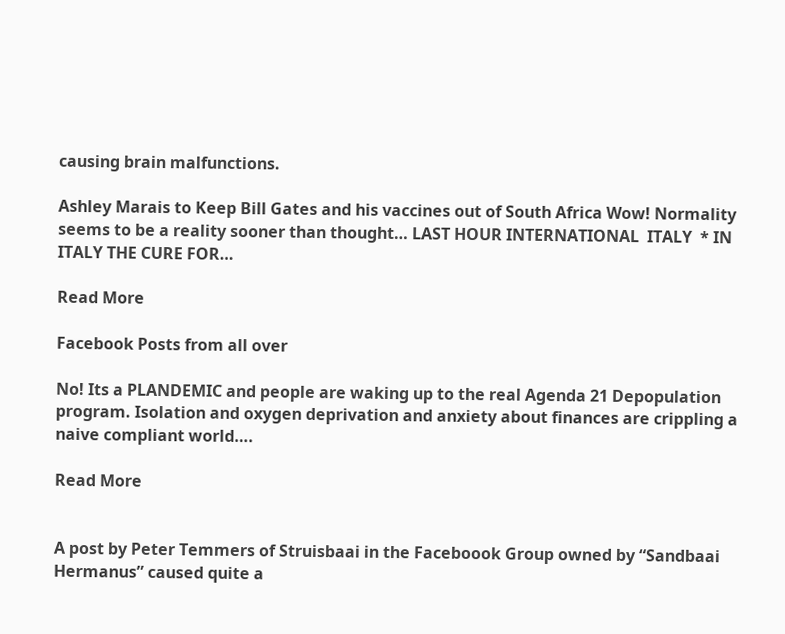causing brain malfunctions.

Ashley Marais to Keep Bill Gates and his vaccines out of South Africa Wow! Normality seems to be a reality sooner than thought… LAST HOUR INTERNATIONAL  ITALY  * IN ITALY THE CURE FOR…

Read More

Facebook Posts from all over

No! Its a PLANDEMIC and people are waking up to the real Agenda 21 Depopulation program. Isolation and oxygen deprivation and anxiety about finances are crippling a naive compliant world….

Read More


A post by Peter Temmers of Struisbaai in the Faceboook Group owned by “Sandbaai Hermanus” caused quite a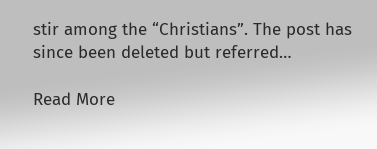stir among the “Christians”. The post has since been deleted but referred…

Read More